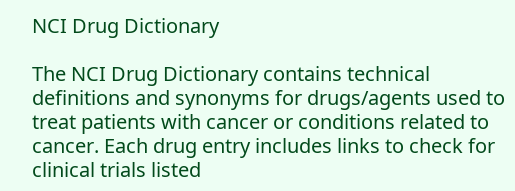NCI Drug Dictionary

The NCI Drug Dictionary contains technical definitions and synonyms for drugs/agents used to treat patients with cancer or conditions related to cancer. Each drug entry includes links to check for clinical trials listed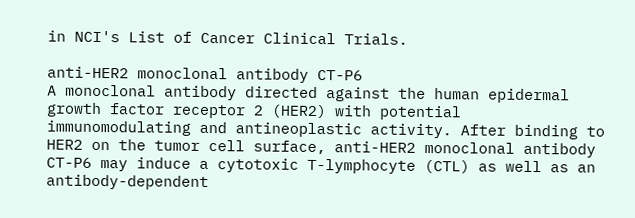in NCI's List of Cancer Clinical Trials.

anti-HER2 monoclonal antibody CT-P6
A monoclonal antibody directed against the human epidermal growth factor receptor 2 (HER2) with potential immunomodulating and antineoplastic activity. After binding to HER2 on the tumor cell surface, anti-HER2 monoclonal antibody CT-P6 may induce a cytotoxic T-lymphocyte (CTL) as well as an antibody-dependent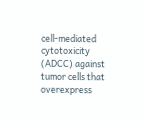cell-mediated cytotoxicity (ADCC) against tumor cells that overexpress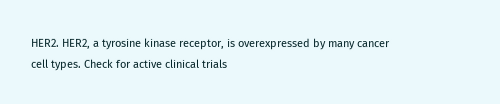HER2. HER2, a tyrosine kinase receptor, is overexpressed by many cancer cell types. Check for active clinical trials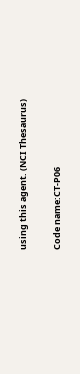using this agent. (NCI Thesaurus)

Code name:CT-P06